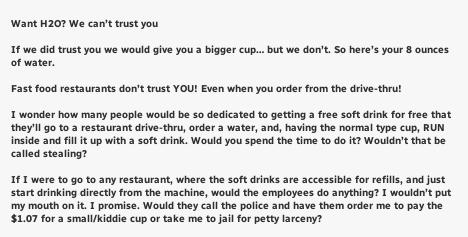Want H2O? We can’t trust you

If we did trust you we would give you a bigger cup… but we don’t. So here’s your 8 ounces of water.

Fast food restaurants don’t trust YOU! Even when you order from the drive-thru!

I wonder how many people would be so dedicated to getting a free soft drink for free that they’ll go to a restaurant drive-thru, order a water, and, having the normal type cup, RUN inside and fill it up with a soft drink. Would you spend the time to do it? Wouldn’t that be called stealing?

If I were to go to any restaurant, where the soft drinks are accessible for refills, and just start drinking directly from the machine, would the employees do anything? I wouldn’t put my mouth on it. I promise. Would they call the police and have them order me to pay the $1.07 for a small/kiddie cup or take me to jail for petty larceny?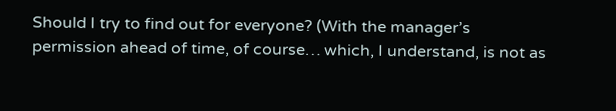Should I try to find out for everyone? (With the manager’s permission ahead of time, of course… which, I understand, is not as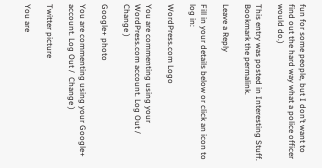fun for some people, but I don’t want to find out the hard way what a police officer would do.)

This entry was posted in Interesting Stuff. Bookmark the permalink.

Leave a Reply

Fill in your details below or click an icon to log in:

WordPress.com Logo

You are commenting using your WordPress.com account. Log Out /  Change )

Google+ photo

You are commenting using your Google+ account. Log Out /  Change )

Twitter picture

You are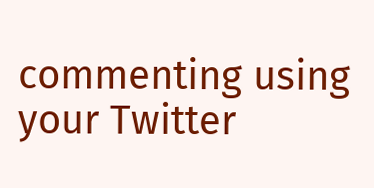commenting using your Twitter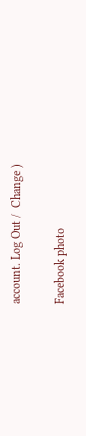account. Log Out /  Change )

Facebook photo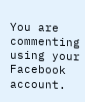You are commenting using your Facebook account.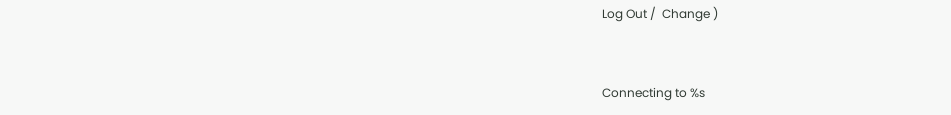Log Out /  Change )


Connecting to %s